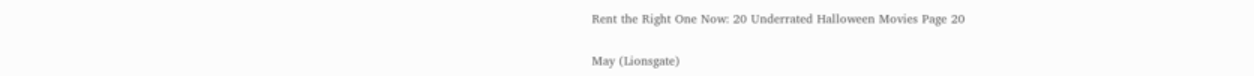Rent the Right One Now: 20 Underrated Halloween Movies Page 20

May (Lionsgate)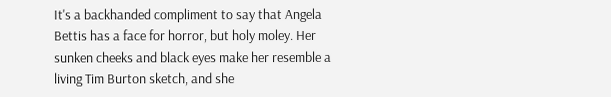It's a backhanded compliment to say that Angela Bettis has a face for horror, but holy moley. Her sunken cheeks and black eyes make her resemble a living Tim Burton sketch, and she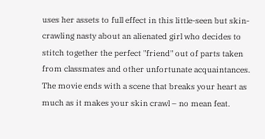uses her assets to full effect in this little-seen but skin-crawling nasty about an alienated girl who decides to stitch together the perfect "friend" out of parts taken from classmates and other unfortunate acquaintances. The movie ends with a scene that breaks your heart as much as it makes your skin crawl – no mean feat.